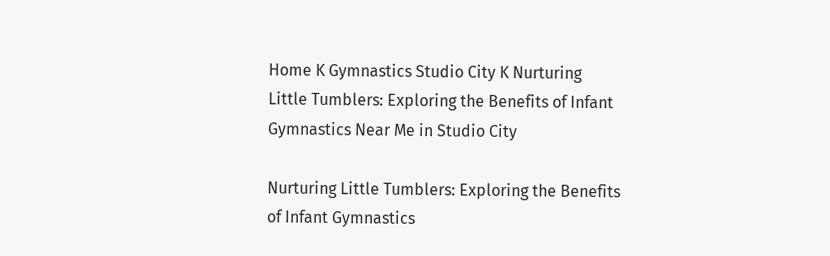Home K Gymnastics Studio City K Nurturing Little Tumblers: Exploring the Benefits of Infant Gymnastics Near Me in Studio City

Nurturing Little Tumblers: Exploring the Benefits of Infant Gymnastics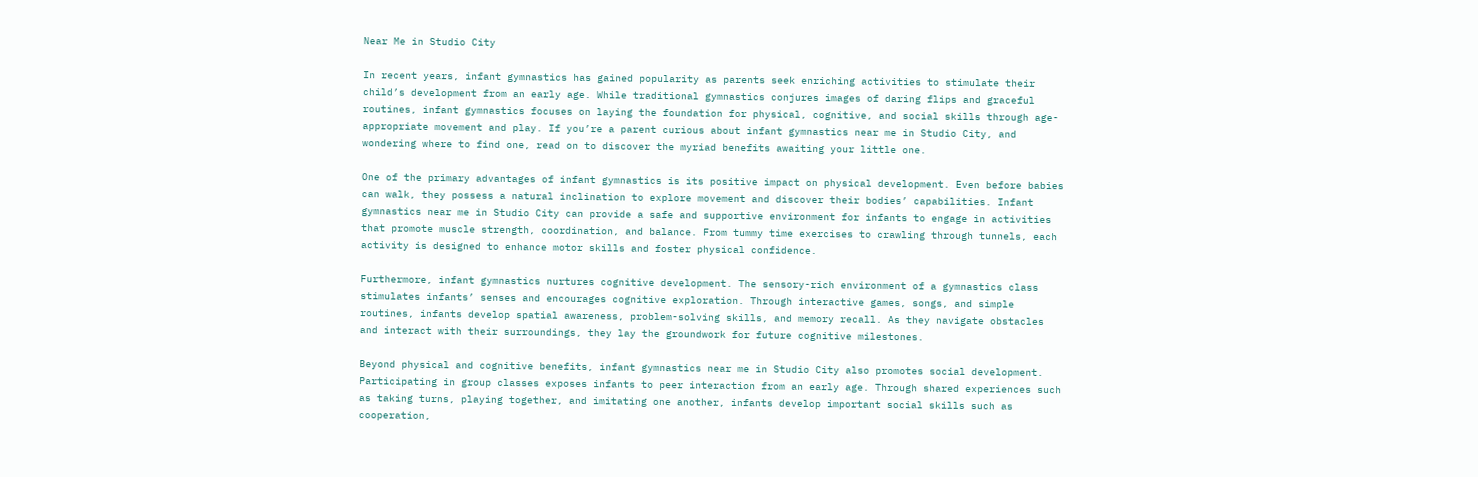Near Me in Studio City

In recent years, infant gymnastics has gained popularity as parents seek enriching activities to stimulate their child’s development from an early age. While traditional gymnastics conjures images of daring flips and graceful routines, infant gymnastics focuses on laying the foundation for physical, cognitive, and social skills through age-appropriate movement and play. If you’re a parent curious about infant gymnastics near me in Studio City, and wondering where to find one, read on to discover the myriad benefits awaiting your little one.

One of the primary advantages of infant gymnastics is its positive impact on physical development. Even before babies can walk, they possess a natural inclination to explore movement and discover their bodies’ capabilities. Infant gymnastics near me in Studio City can provide a safe and supportive environment for infants to engage in activities that promote muscle strength, coordination, and balance. From tummy time exercises to crawling through tunnels, each activity is designed to enhance motor skills and foster physical confidence.

Furthermore, infant gymnastics nurtures cognitive development. The sensory-rich environment of a gymnastics class stimulates infants’ senses and encourages cognitive exploration. Through interactive games, songs, and simple routines, infants develop spatial awareness, problem-solving skills, and memory recall. As they navigate obstacles and interact with their surroundings, they lay the groundwork for future cognitive milestones.

Beyond physical and cognitive benefits, infant gymnastics near me in Studio City also promotes social development. Participating in group classes exposes infants to peer interaction from an early age. Through shared experiences such as taking turns, playing together, and imitating one another, infants develop important social skills such as cooperation,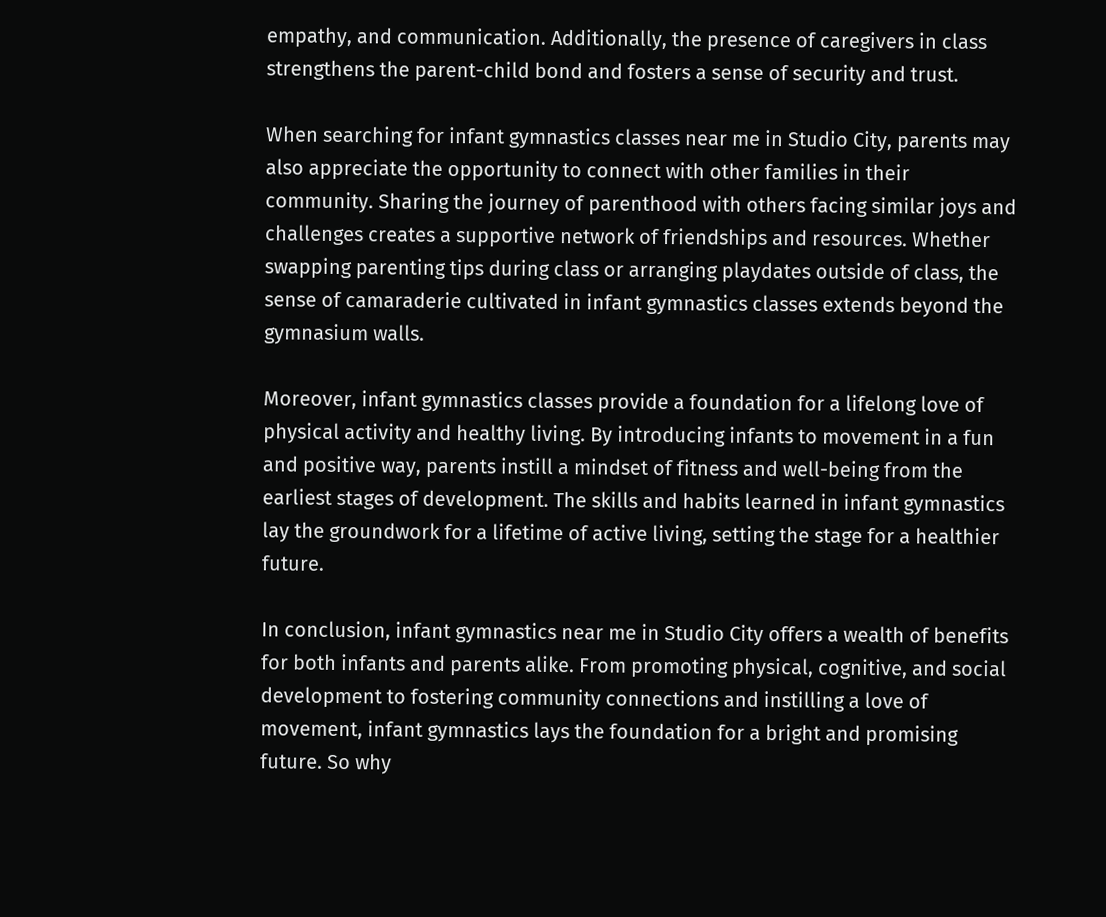empathy, and communication. Additionally, the presence of caregivers in class strengthens the parent-child bond and fosters a sense of security and trust.

When searching for infant gymnastics classes near me in Studio City, parents may also appreciate the opportunity to connect with other families in their community. Sharing the journey of parenthood with others facing similar joys and challenges creates a supportive network of friendships and resources. Whether swapping parenting tips during class or arranging playdates outside of class, the sense of camaraderie cultivated in infant gymnastics classes extends beyond the gymnasium walls.

Moreover, infant gymnastics classes provide a foundation for a lifelong love of physical activity and healthy living. By introducing infants to movement in a fun and positive way, parents instill a mindset of fitness and well-being from the earliest stages of development. The skills and habits learned in infant gymnastics lay the groundwork for a lifetime of active living, setting the stage for a healthier future.

In conclusion, infant gymnastics near me in Studio City offers a wealth of benefits for both infants and parents alike. From promoting physical, cognitive, and social development to fostering community connections and instilling a love of movement, infant gymnastics lays the foundation for a bright and promising future. So why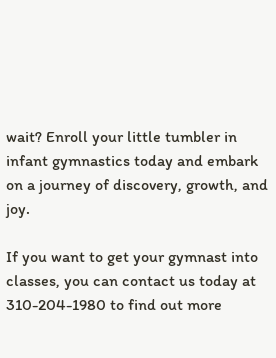wait? Enroll your little tumbler in infant gymnastics today and embark on a journey of discovery, growth, and joy.

If you want to get your gymnast into classes, you can contact us today at 310-204-1980 to find out more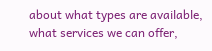about what types are available, what services we can offer,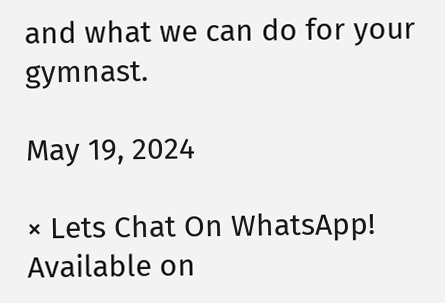and what we can do for your gymnast.

May 19, 2024

× Lets Chat On WhatsApp! Available on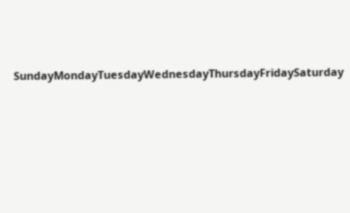SundayMondayTuesdayWednesdayThursdayFridaySaturday